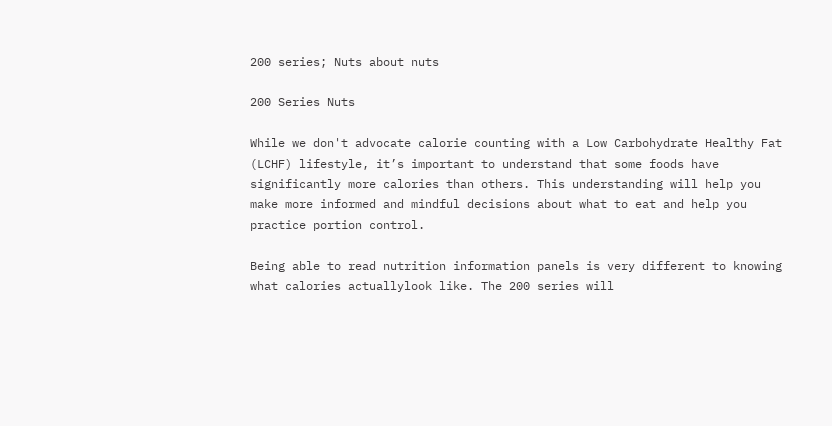200 series; Nuts about nuts

200 Series Nuts

While we don't advocate calorie counting with a Low Carbohydrate Healthy Fat (LCHF) lifestyle, it’s important to understand that some foods have significantly more calories than others. This understanding will help you make more informed and mindful decisions about what to eat and help you practice portion control.

Being able to read nutrition information panels is very different to knowing what calories actuallylook like. The 200 series will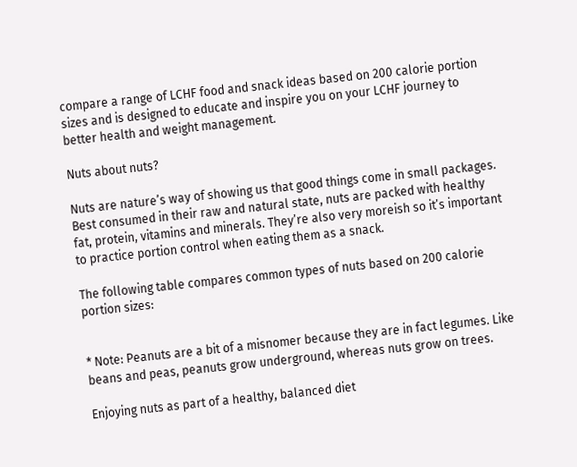compare a range of LCHF food and snack ideas based on 200 calorie portion sizes and is designed to educate and inspire you on your LCHF journey to better health and weight management.

Nuts about nuts?

Nuts are nature’s way of showing us that good things come in small packages. Best consumed in their raw and natural state, nuts are packed with healthy fat, protein, vitamins and minerals. They’re also very moreish so it’s important to practice portion control when eating them as a snack.

The following table compares common types of nuts based on 200 calorie portion sizes:


* Note: Peanuts are a bit of a misnomer because they are in fact legumes. Like beans and peas, peanuts grow underground, whereas nuts grow on trees.

Enjoying nuts as part of a healthy, balanced diet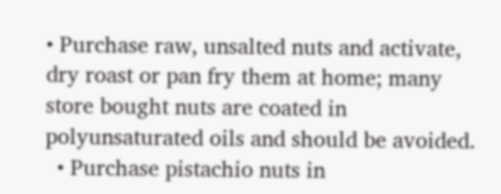• Purchase raw, unsalted nuts and activate, dry roast or pan fry them at home; many store bought nuts are coated in polyunsaturated oils and should be avoided.
  • Purchase pistachio nuts in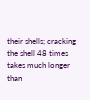their shells; cracking the shell 48 times takes much longer than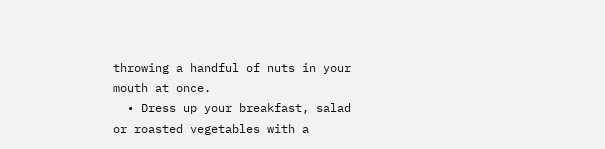throwing a handful of nuts in your mouth at once.
  • Dress up your breakfast, salad or roasted vegetables with a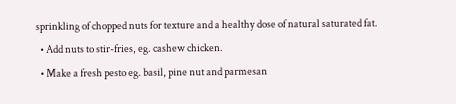sprinkling of chopped nuts for texture and a healthy dose of natural saturated fat.
  • Add nuts to stir-fries, eg. cashew chicken.
  • Make a fresh pesto eg. basil, pine nut and parmesan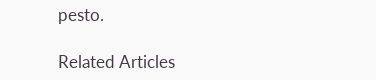pesto.

Related Articles